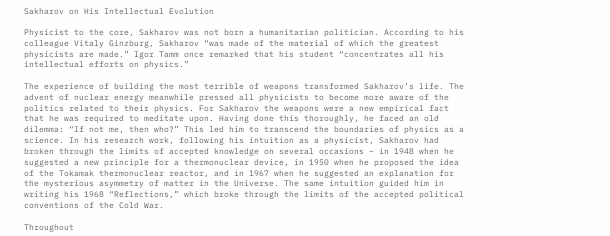Sakharov on His Intellectual Evolution

Physicist to the core, Sakharov was not born a humanitarian politician. According to his colleague Vitaly Ginzburg, Sakharov “was made of the material of which the greatest physicists are made.” Igor Tamm once remarked that his student “concentrates all his intellectual efforts on physics.”

The experience of building the most terrible of weapons transformed Sakharov’s life. The advent of nuclear energy meanwhile pressed all physicists to become more aware of the politics related to their physics. For Sakharov the weapons were a new empirical fact that he was required to meditate upon. Having done this thoroughly, he faced an old dilemma: “If not me, then who?” This led him to transcend the boundaries of physics as a science. In his research work, following his intuition as a physicist, Sakharov had broken through the limits of accepted knowledge on several occasions – in 1948 when he suggested a new principle for a thermonuclear device, in 1950 when he proposed the idea of the Tokamak thermonuclear reactor, and in 1967 when he suggested an explanation for the mysterious asymmetry of matter in the Universe. The same intuition guided him in writing his 1968 “Reflections,” which broke through the limits of the accepted political conventions of the Cold War.

Throughout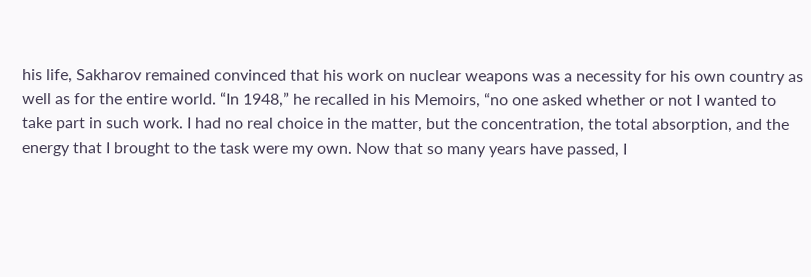his life, Sakharov remained convinced that his work on nuclear weapons was a necessity for his own country as well as for the entire world. “In 1948,” he recalled in his Memoirs, “no one asked whether or not I wanted to take part in such work. I had no real choice in the matter, but the concentration, the total absorption, and the energy that I brought to the task were my own. Now that so many years have passed, I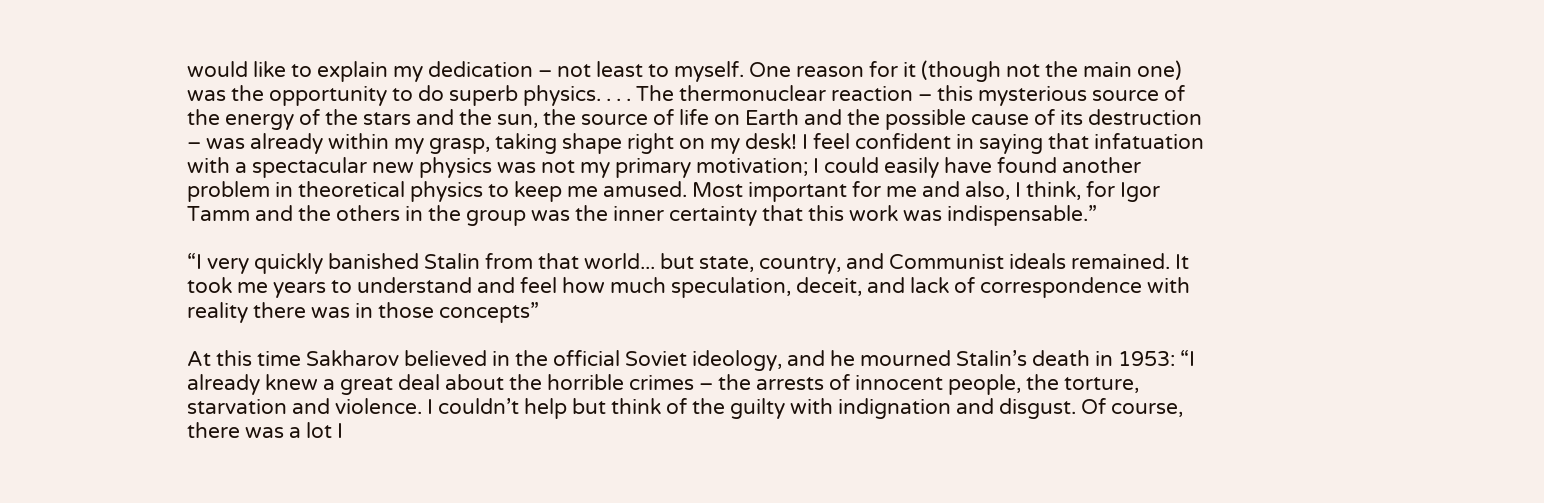would like to explain my dedication – not least to myself. One reason for it (though not the main one) was the opportunity to do superb physics. . . . The thermonuclear reaction – this mysterious source of the energy of the stars and the sun, the source of life on Earth and the possible cause of its destruction – was already within my grasp, taking shape right on my desk! I feel confident in saying that infatuation with a spectacular new physics was not my primary motivation; I could easily have found another problem in theoretical physics to keep me amused. Most important for me and also, I think, for Igor Tamm and the others in the group was the inner certainty that this work was indispensable.”

“I very quickly banished Stalin from that world... but state, country, and Communist ideals remained. It took me years to understand and feel how much speculation, deceit, and lack of correspondence with reality there was in those concepts”

At this time Sakharov believed in the official Soviet ideology, and he mourned Stalin’s death in 1953: “I already knew a great deal about the horrible crimes – the arrests of innocent people, the torture, starvation and violence. I couldn’t help but think of the guilty with indignation and disgust. Of course, there was a lot I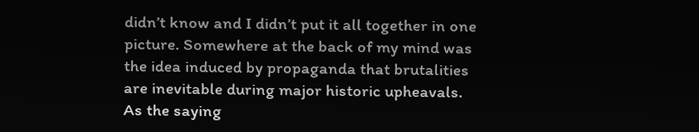didn’t know and I didn’t put it all together in one picture. Somewhere at the back of my mind was the idea induced by propaganda that brutalities are inevitable during major historic upheavals. As the saying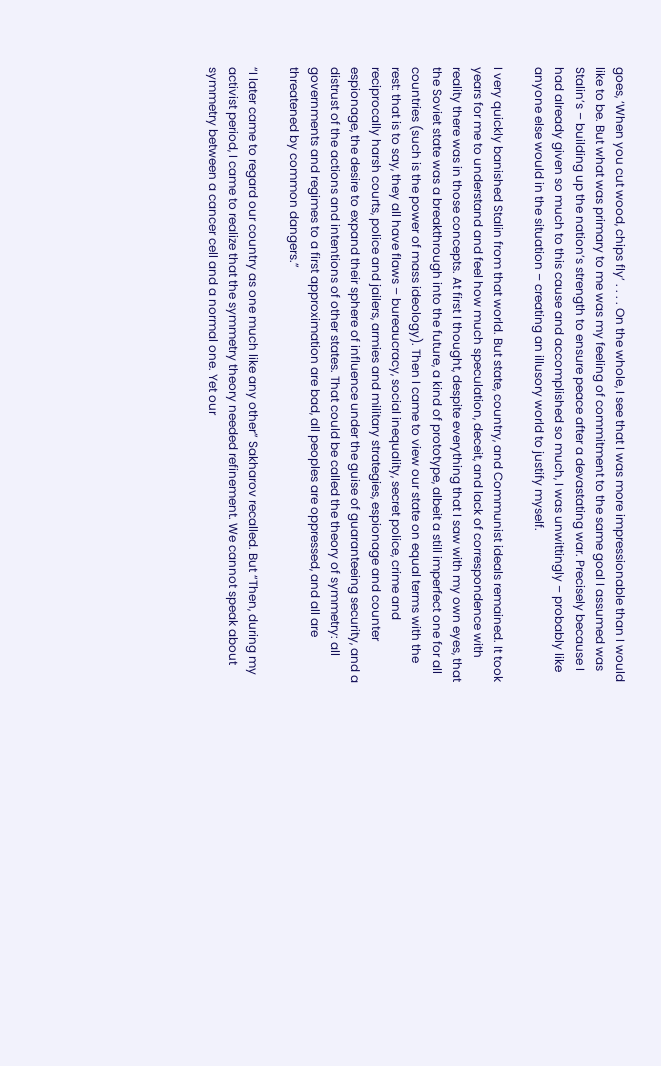goes, ‘When you cut wood, chips fly’ . . . . On the whole, I see that I was more impressionable than I would like to be. But what was primary to me was my feeling of commitment to the same goal I assumed was Stalin’s – building up the nation’s strength to ensure peace after a devastating war. Precisely because I had already given so much to this cause and accomplished so much, I was unwittingly – probably like anyone else would in the situation – creating an illusory world to justify myself.

I very quickly banished Stalin from that world. But state, country, and Communist ideals remained. It took years for me to understand and feel how much speculation, deceit, and lack of correspondence with reality there was in those concepts. At first I thought, despite everything that I saw with my own eyes, that the Soviet state was a breakthrough into the future, a kind of prototype, albeit a still imperfect one for all countries (such is the power of mass ideology). Then I came to view our state on equal terms with the rest: that is to say, they all have flaws – bureaucracy, social inequality, secret police, crime and reciprocally harsh courts, police and jailers, armies and military strategies, espionage and counter espionage, the desire to expand their sphere of influence under the guise of guaranteeing security, and a distrust of the actions and intentions of other states. That could be called the theory of symmetry: all governments and regimes to a first approximation are bad, all peoples are oppressed, and all are threatened by common dangers.”

“I later came to regard our country as one much like any other” Sakharov recalled. But “Then, during my activist period, I came to realize that the symmetry theory needed refinement. We cannot speak about symmetry between a cancer cell and a normal one. Yet our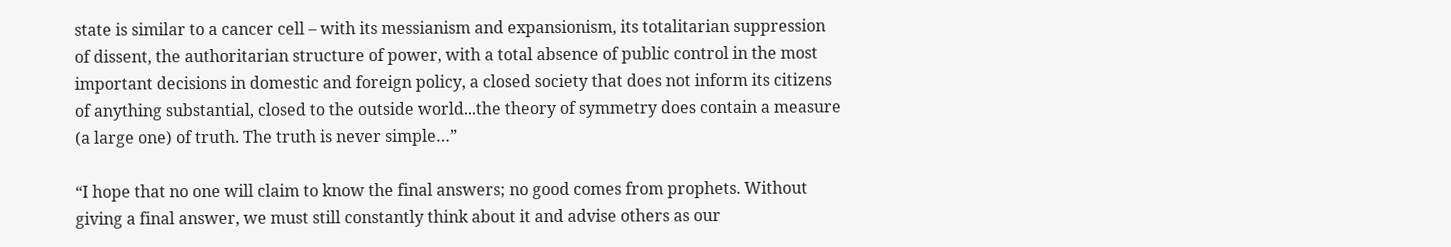state is similar to a cancer cell – with its messianism and expansionism, its totalitarian suppression of dissent, the authoritarian structure of power, with a total absence of public control in the most important decisions in domestic and foreign policy, a closed society that does not inform its citizens of anything substantial, closed to the outside world...the theory of symmetry does contain a measure (a large one) of truth. The truth is never simple…”

“I hope that no one will claim to know the final answers; no good comes from prophets. Without giving a final answer, we must still constantly think about it and advise others as our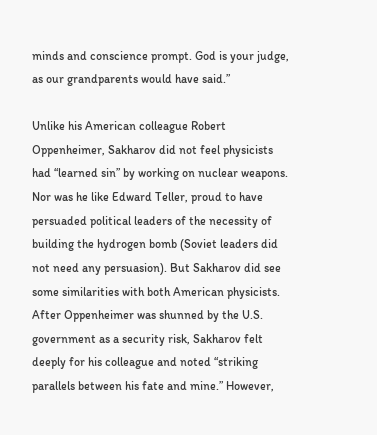minds and conscience prompt. God is your judge, as our grandparents would have said.”

Unlike his American colleague Robert Oppenheimer, Sakharov did not feel physicists had “learned sin” by working on nuclear weapons. Nor was he like Edward Teller, proud to have persuaded political leaders of the necessity of building the hydrogen bomb (Soviet leaders did not need any persuasion). But Sakharov did see some similarities with both American physicists. After Oppenheimer was shunned by the U.S. government as a security risk, Sakharov felt deeply for his colleague and noted “striking parallels between his fate and mine.” However,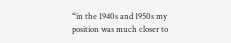“in the 1940s and 1950s my position was much closer to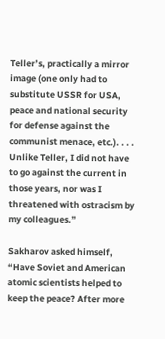Teller’s, practically a mirror image (one only had to substitute USSR for USA, peace and national security for defense against the communist menace, etc.). . . . Unlike Teller, I did not have to go against the current in those years, nor was I threatened with ostracism by my colleagues.”

Sakharov asked himself, “Have Soviet and American atomic scientists helped to keep the peace? After more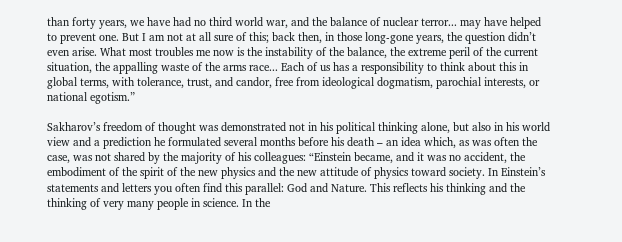than forty years, we have had no third world war, and the balance of nuclear terror... may have helped to prevent one. But I am not at all sure of this; back then, in those long-gone years, the question didn’t even arise. What most troubles me now is the instability of the balance, the extreme peril of the current situation, the appalling waste of the arms race... Each of us has a responsibility to think about this in global terms, with tolerance, trust, and candor, free from ideological dogmatism, parochial interests, or national egotism.”

Sakharov’s freedom of thought was demonstrated not in his political thinking alone, but also in his world view and a prediction he formulated several months before his death – an idea which, as was often the case, was not shared by the majority of his colleagues: “Einstein became, and it was no accident, the embodiment of the spirit of the new physics and the new attitude of physics toward society. In Einstein’s statements and letters you often find this parallel: God and Nature. This reflects his thinking and the thinking of very many people in science. In the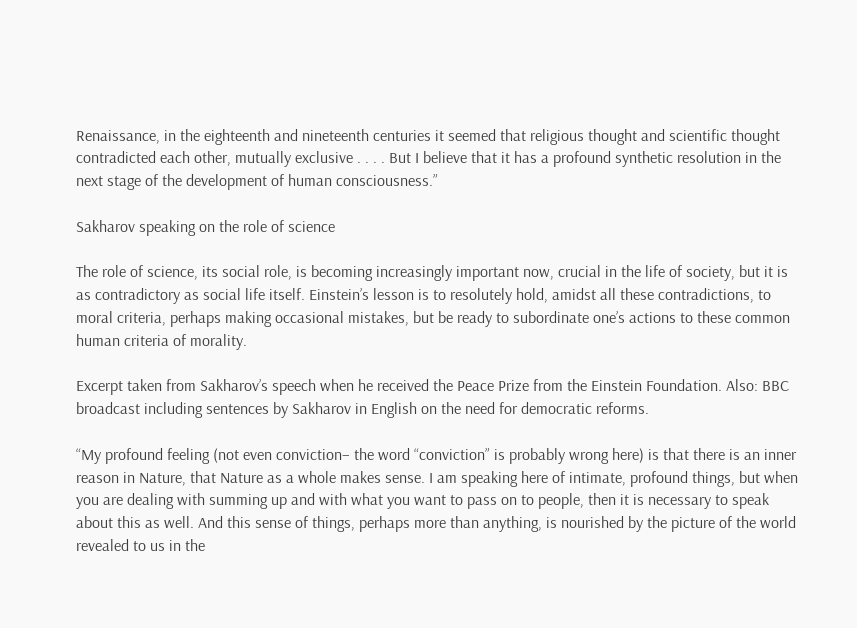Renaissance, in the eighteenth and nineteenth centuries it seemed that religious thought and scientific thought contradicted each other, mutually exclusive . . . . But I believe that it has a profound synthetic resolution in the next stage of the development of human consciousness.”

Sakharov speaking on the role of science

The role of science, its social role, is becoming increasingly important now, crucial in the life of society, but it is as contradictory as social life itself. Einstein’s lesson is to resolutely hold, amidst all these contradictions, to moral criteria, perhaps making occasional mistakes, but be ready to subordinate one’s actions to these common human criteria of morality.

Excerpt taken from Sakharov’s speech when he received the Peace Prize from the Einstein Foundation. Also: BBC broadcast including sentences by Sakharov in English on the need for democratic reforms.

“My profound feeling (not even conviction– the word “conviction” is probably wrong here) is that there is an inner reason in Nature, that Nature as a whole makes sense. I am speaking here of intimate, profound things, but when you are dealing with summing up and with what you want to pass on to people, then it is necessary to speak about this as well. And this sense of things, perhaps more than anything, is nourished by the picture of the world revealed to us in the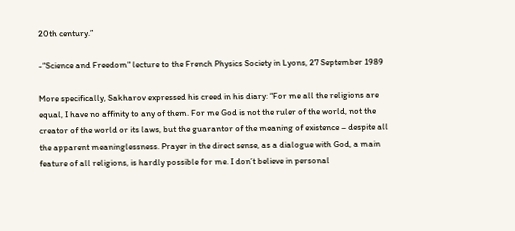20th century.”

-“Science and Freedom" lecture to the French Physics Society in Lyons, 27 September 1989

More specifically, Sakharov expressed his creed in his diary: “For me all the religions are equal, I have no affinity to any of them. For me God is not the ruler of the world, not the creator of the world or its laws, but the guarantor of the meaning of existence – despite all the apparent meaninglessness. Prayer in the direct sense, as a dialogue with God, a main feature of all religions, is hardly possible for me. I don’t believe in personal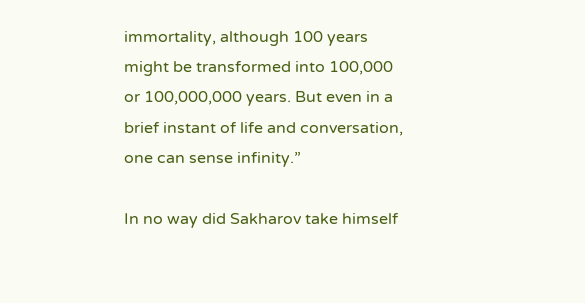immortality, although 100 years might be transformed into 100,000 or 100,000,000 years. But even in a brief instant of life and conversation, one can sense infinity.”

In no way did Sakharov take himself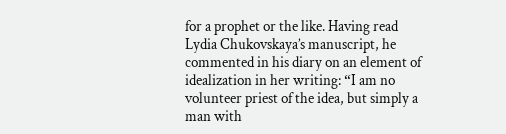for a prophet or the like. Having read Lydia Chukovskaya’s manuscript, he commented in his diary on an element of idealization in her writing: “I am no volunteer priest of the idea, but simply a man with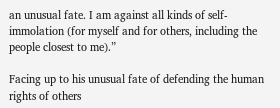an unusual fate. I am against all kinds of self-immolation (for myself and for others, including the people closest to me).”

Facing up to his unusual fate of defending the human rights of others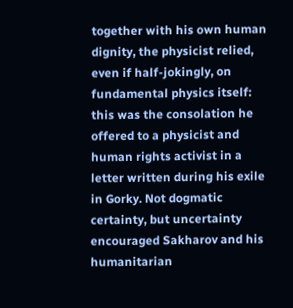together with his own human dignity, the physicist relied, even if half-jokingly, on fundamental physics itself: this was the consolation he offered to a physicist and human rights activist in a letter written during his exile in Gorky. Not dogmatic certainty, but uncertainty encouraged Sakharov and his humanitarian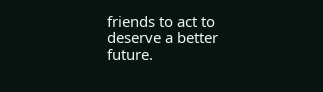friends to act to deserve a better future.